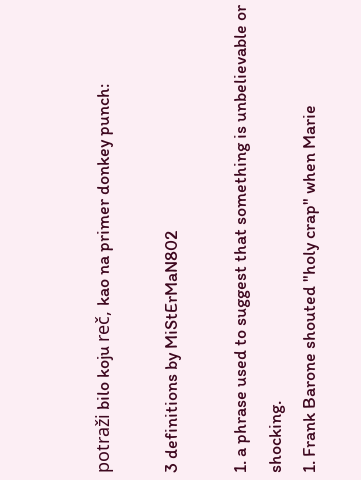potraži bilo koju reč, kao na primer donkey punch:

3 definitions by MiStErMaN802

1. a phrase used to suggest that something is unbelievable or shocking.
1. Frank Barone shouted "holy crap" when Marie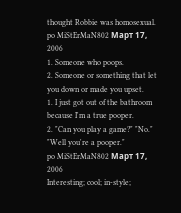thought Robbie was homosexual.
po MiStErMaN802 Март 17, 2006
1. Someone who poops.
2. Someone or something that let you down or made you upset.
1. I just got out of the bathroom because I'm a true pooper.
2. "Can you play a game?" "No." "Well you're a pooper."
po MiStErMaN802 Март 17, 2006
Interesting; cool; in-style;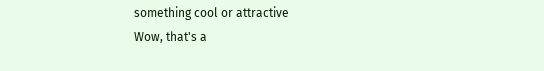something cool or attractive
Wow, that's a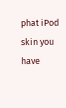phat iPod skin you have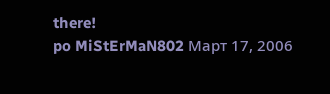there!
po MiStErMaN802 Март 17, 2006